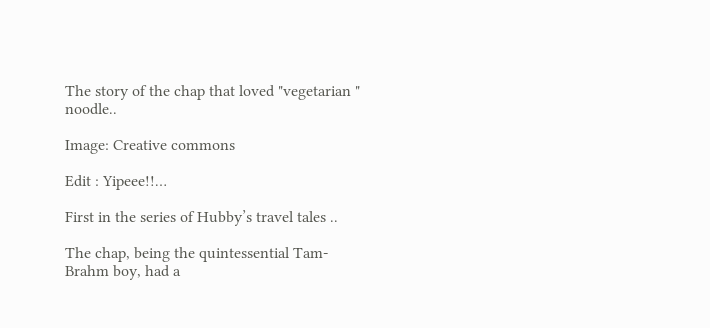The story of the chap that loved "vegetarian " noodle..

Image: Creative commons

Edit : Yipeee!!…

First in the series of Hubby’s travel tales ..

The chap, being the quintessential Tam-Brahm boy, had a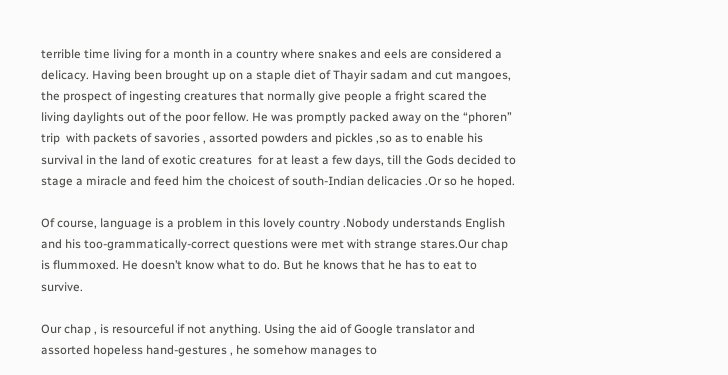terrible time living for a month in a country where snakes and eels are considered a delicacy. Having been brought up on a staple diet of Thayir sadam and cut mangoes, the prospect of ingesting creatures that normally give people a fright scared the living daylights out of the poor fellow. He was promptly packed away on the “phoren” trip  with packets of savories , assorted powders and pickles ,so as to enable his survival in the land of exotic creatures  for at least a few days, till the Gods decided to stage a miracle and feed him the choicest of south-Indian delicacies .Or so he hoped.

Of course, language is a problem in this lovely country .Nobody understands English and his too-grammatically-correct questions were met with strange stares.Our chap is flummoxed. He doesn’t know what to do. But he knows that he has to eat to survive.

Our chap , is resourceful if not anything. Using the aid of Google translator and assorted hopeless hand-gestures , he somehow manages to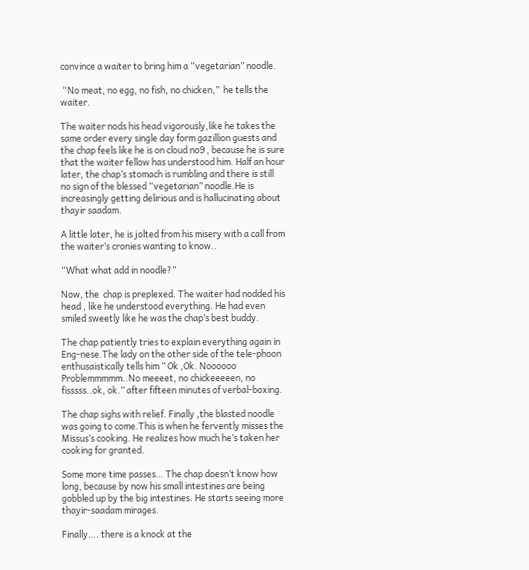convince a waiter to bring him a “vegetarian” noodle.

 “No meat, no egg, no fish, no chicken,”  he tells the waiter.

The waiter nods his head vigorously,like he takes the same order every single day form gazillion guests and the chap feels like he is on cloud no9 , because he is sure that the waiter fellow has understood him. Half an hour later, the chap’s stomach is rumbling and there is still no sign of the blessed “vegetarian” noodle.He is increasingly getting delirious and is hallucinating about thayir saadam.

A little later, he is jolted from his misery with a call from the waiter’s cronies wanting to know..

“What what add in noodle?”

Now, the  chap is preplexed. The waiter had nodded his head , like he understood everything. He had even smiled sweetly like he was the chap’s best buddy.

The chap patiently tries to explain everything again in Eng-nese.The lady on the other side of the tele-phoon enthusaistically tells him ” Ok ,Ok. Noooooo Problemmmmm..No meeeet, no chickeeeeen, no fisssss..ok, ok.” after fifteen minutes of verbal-boxing.

The chap sighs with relief. Finally ,the blasted noodle was going to come.This is when he fervently misses the Missus’s cooking. He realizes how much he’s taken her cooking for granted.

Some more time passes… The chap doesn’t know how long, because by now his small intestines are being gobbled up by the big intestines. He starts seeing more thayir-saadam mirages.

Finally…. there is a knock at the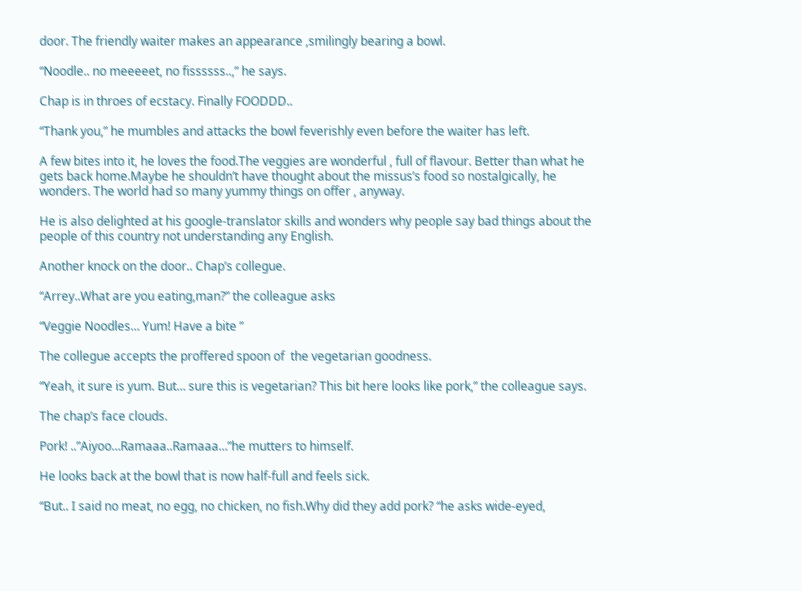door. The friendly waiter makes an appearance ,smilingly bearing a bowl.

“Noodle.. no meeeeet, no fissssss..,” he says.

Chap is in throes of ecstacy. Finally FOODDD..

“Thank you,” he mumbles and attacks the bowl feverishly even before the waiter has left.

A few bites into it, he loves the food.The veggies are wonderful , full of flavour. Better than what he gets back home.Maybe he shouldn’t have thought about the missus’s food so nostalgically, he wonders. The world had so many yummy things on offer , anyway.

He is also delighted at his google-translator skills and wonders why people say bad things about the people of this country not understanding any English.

Another knock on the door.. Chap’s collegue.

“Arrey..What are you eating,man?” the colleague asks

“Veggie Noodles… Yum! Have a bite ”

The collegue accepts the proffered spoon of  the vegetarian goodness.

“Yeah, it sure is yum. But… sure this is vegetarian? This bit here looks like pork,” the colleague says.

The chap’s face clouds.

Pork! ..”Aiyoo…Ramaaa..Ramaaa…”he mutters to himself.

He looks back at the bowl that is now half-full and feels sick.

“But.. I said no meat, no egg, no chicken, no fish.Why did they add pork? “he asks wide-eyed,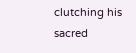clutching his sacred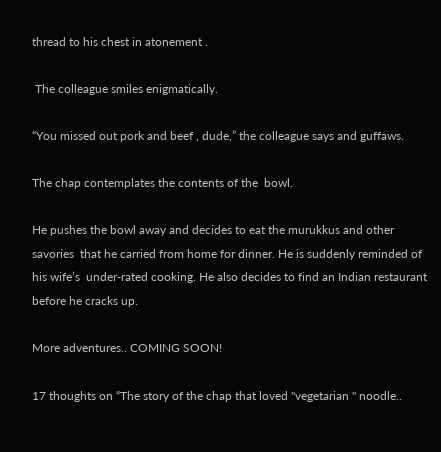thread to his chest in atonement .

 The colleague smiles enigmatically.

“You missed out pork and beef , dude,” the colleague says and guffaws.

The chap contemplates the contents of the  bowl.

He pushes the bowl away and decides to eat the murukkus and other savories  that he carried from home for dinner. He is suddenly reminded of his wife’s  under-rated cooking. He also decides to find an Indian restaurant before he cracks up.

More adventures.. COMING SOON!

17 thoughts on “The story of the chap that loved "vegetarian " noodle..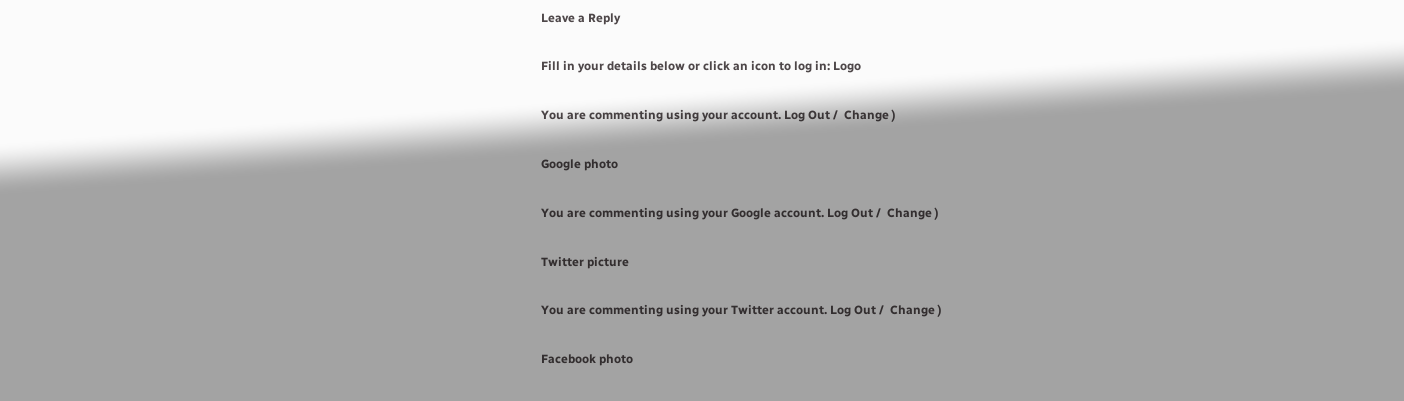Leave a Reply

Fill in your details below or click an icon to log in: Logo

You are commenting using your account. Log Out /  Change )

Google photo

You are commenting using your Google account. Log Out /  Change )

Twitter picture

You are commenting using your Twitter account. Log Out /  Change )

Facebook photo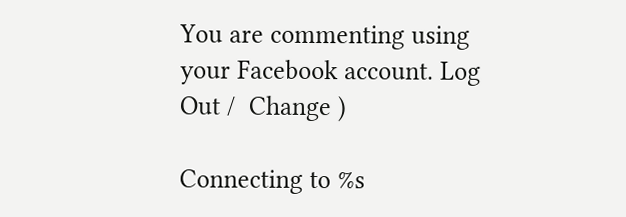You are commenting using your Facebook account. Log Out /  Change )

Connecting to %s